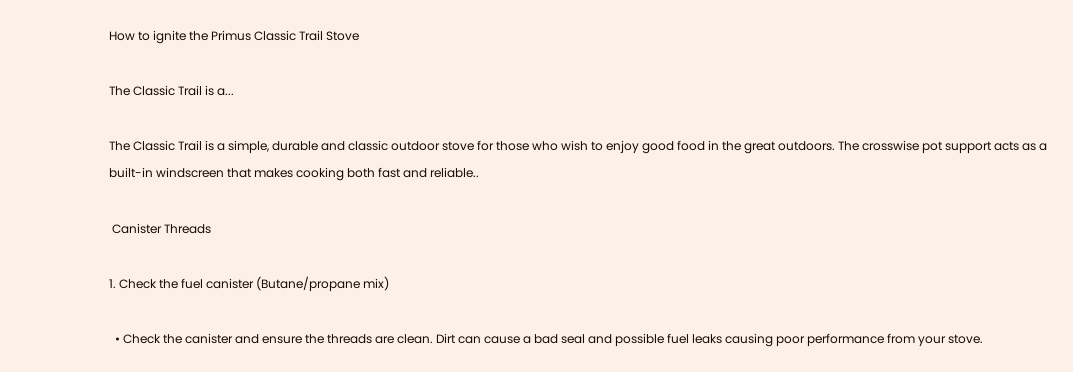How to ignite the Primus Classic Trail Stove

The Classic Trail is a...

The Classic Trail is a simple, durable and classic outdoor stove for those who wish to enjoy good food in the great outdoors. The crosswise pot support acts as a built-in windscreen that makes cooking both fast and reliable..

 Canister Threads

1. Check the fuel canister (Butane/propane mix)

  • Check the canister and ensure the threads are clean. Dirt can cause a bad seal and possible fuel leaks causing poor performance from your stove.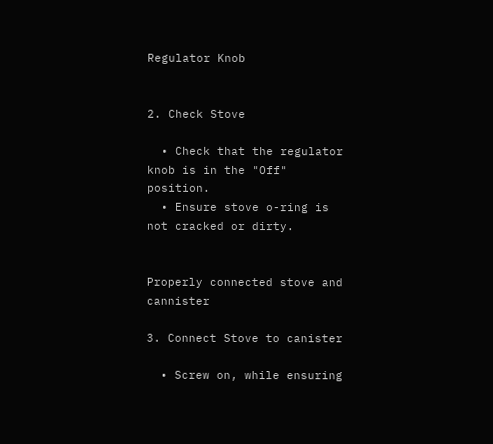Regulator Knob


2. Check Stove

  • Check that the regulator knob is in the "Off" position.
  • Ensure stove o-ring is not cracked or dirty.


Properly connected stove and cannister

3. Connect Stove to canister

  • Screw on, while ensuring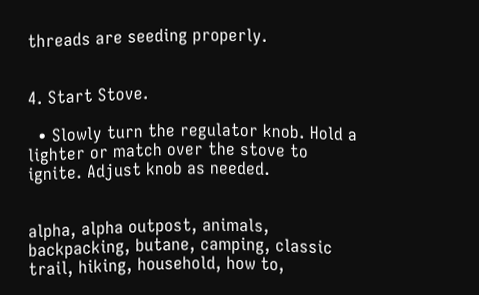threads are seeding properly.


4. Start Stove.

  • Slowly turn the regulator knob. Hold a lighter or match over the stove to ignite. Adjust knob as needed.


alpha, alpha outpost, animals, backpacking, butane, camping, classic trail, hiking, household, how to,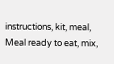instructions, kit, meal, Meal ready to eat, mix,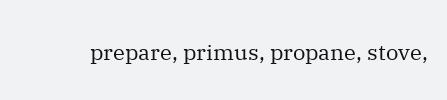prepare, primus, propane, stove,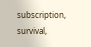subscription, survival,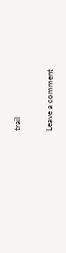trail

Leave a comment